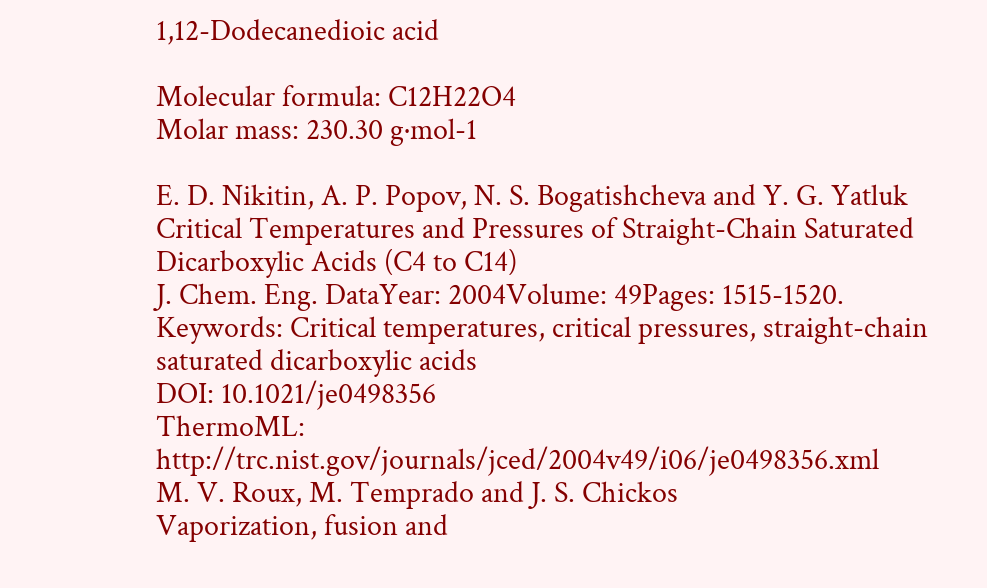1,12-Dodecanedioic acid

Molecular formula: C12H22O4
Molar mass: 230.30 g·mol-1

E. D. Nikitin, A. P. Popov, N. S. Bogatishcheva and Y. G. Yatluk
Critical Temperatures and Pressures of Straight-Chain Saturated Dicarboxylic Acids (C4 to C14)
J. Chem. Eng. DataYear: 2004Volume: 49Pages: 1515-1520.
Keywords: Critical temperatures, critical pressures, straight-chain saturated dicarboxylic acids
DOI: 10.1021/je0498356
ThermoML: http://trc.nist.gov/journals/jced/2004v49/i06/je0498356.xml
M. V. Roux, M. Temprado and J. S. Chickos
Vaporization, fusion and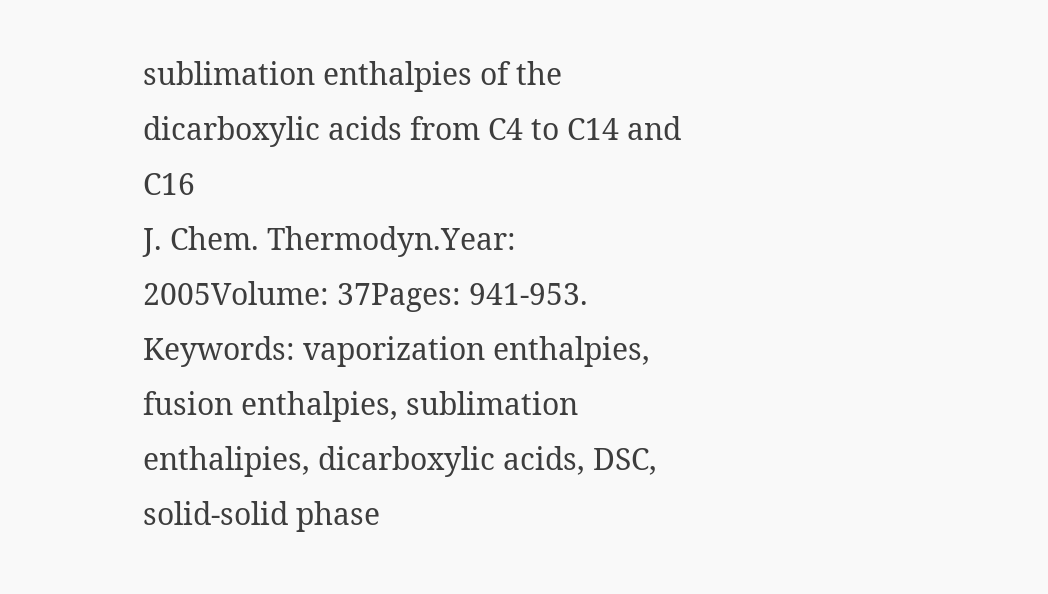sublimation enthalpies of the dicarboxylic acids from C4 to C14 and C16
J. Chem. Thermodyn.Year: 2005Volume: 37Pages: 941-953.
Keywords: vaporization enthalpies, fusion enthalpies, sublimation enthalipies, dicarboxylic acids, DSC, solid-solid phase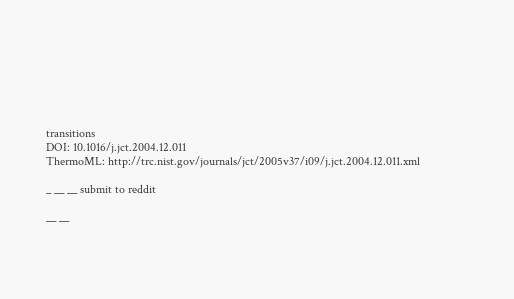transitions
DOI: 10.1016/j.jct.2004.12.011
ThermoML: http://trc.nist.gov/journals/jct/2005v37/i09/j.jct.2004.12.011.xml

_ __ __ submit to reddit

__ __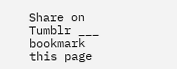Share on Tumblr ___ bookmark this page